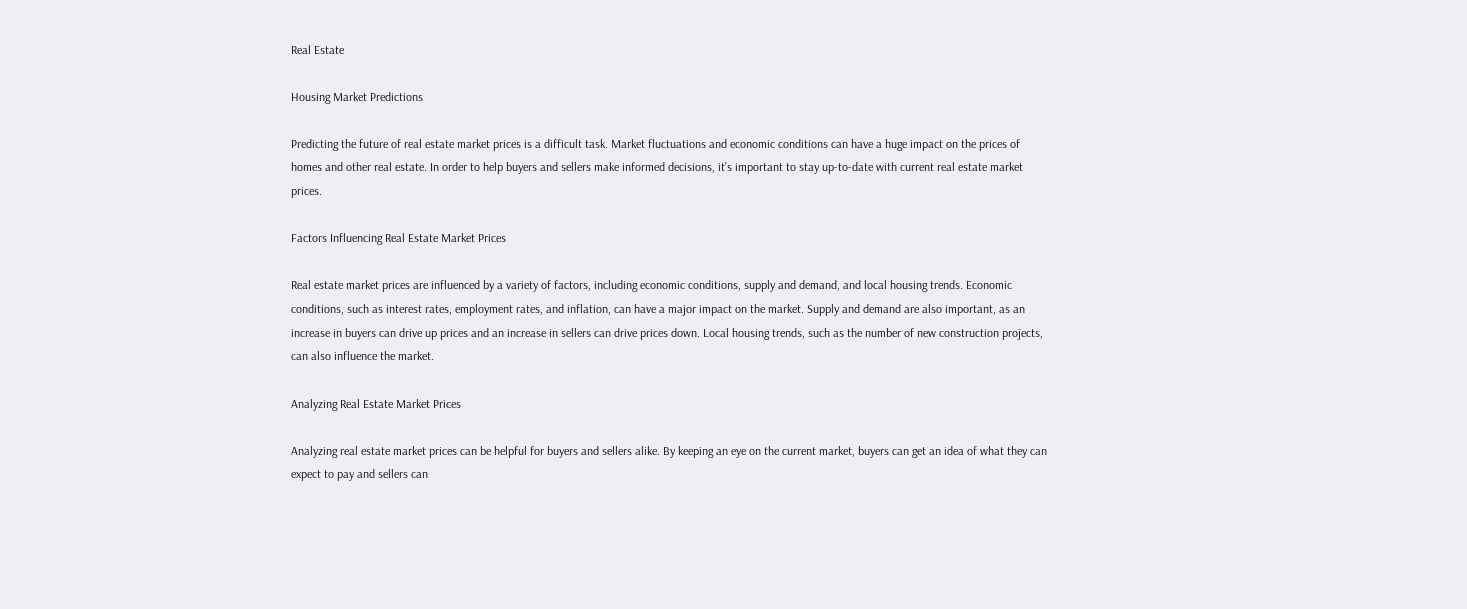Real Estate

Housing Market Predictions

Predicting the future of real estate market prices is a difficult task. Market fluctuations and economic conditions can have a huge impact on the prices of homes and other real estate. In order to help buyers and sellers make informed decisions, it’s important to stay up-to-date with current real estate market prices.

Factors Influencing Real Estate Market Prices

Real estate market prices are influenced by a variety of factors, including economic conditions, supply and demand, and local housing trends. Economic conditions, such as interest rates, employment rates, and inflation, can have a major impact on the market. Supply and demand are also important, as an increase in buyers can drive up prices and an increase in sellers can drive prices down. Local housing trends, such as the number of new construction projects, can also influence the market.

Analyzing Real Estate Market Prices

Analyzing real estate market prices can be helpful for buyers and sellers alike. By keeping an eye on the current market, buyers can get an idea of what they can expect to pay and sellers can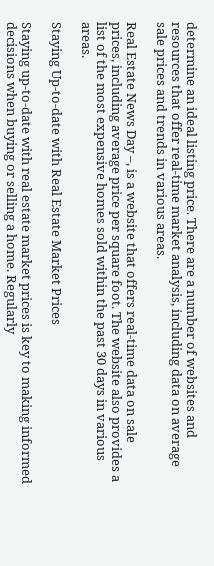determine an ideal listing price. There are a number of websites and resources that offer real-time market analysis, including data on average sale prices and trends in various areas.

Real Estate News Day –, is a website that offers real-time data on sale prices, including average price per square foot. The website also provides a list of the most expensive homes sold within the past 30 days in various areas.

Staying Up-to-date with Real Estate Market Prices

Staying up-to-date with real estate market prices is key to making informed decisions when buying or selling a home. Regularly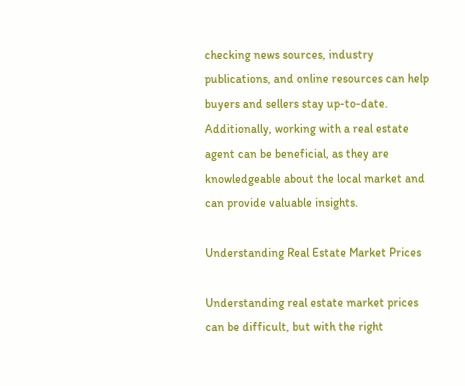checking news sources, industry publications, and online resources can help buyers and sellers stay up-to-date. Additionally, working with a real estate agent can be beneficial, as they are knowledgeable about the local market and can provide valuable insights.

Understanding Real Estate Market Prices

Understanding real estate market prices can be difficult, but with the right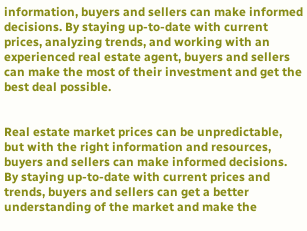information, buyers and sellers can make informed decisions. By staying up-to-date with current prices, analyzing trends, and working with an experienced real estate agent, buyers and sellers can make the most of their investment and get the best deal possible.


Real estate market prices can be unpredictable, but with the right information and resources, buyers and sellers can make informed decisions. By staying up-to-date with current prices and trends, buyers and sellers can get a better understanding of the market and make the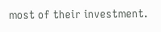most of their investment.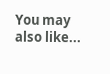You may also like...